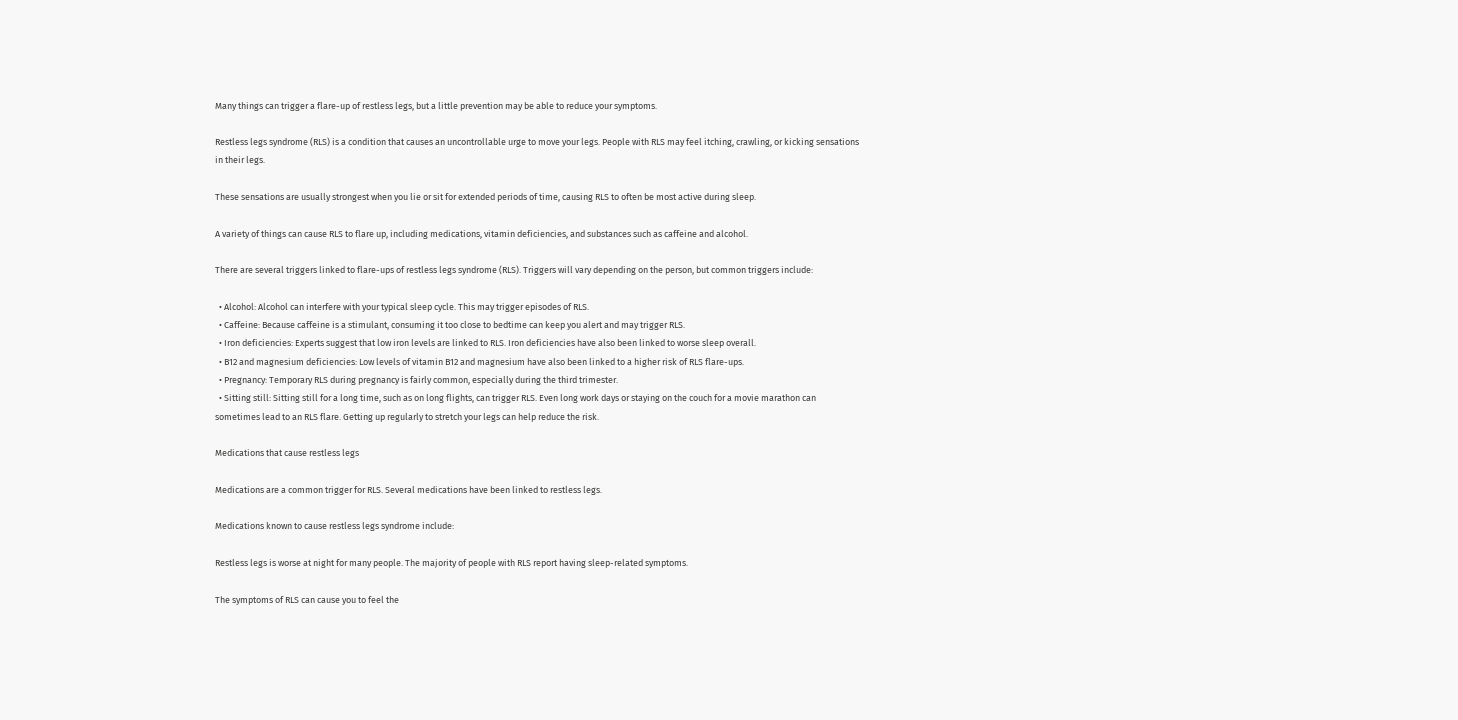Many things can trigger a flare-up of restless legs, but a little prevention may be able to reduce your symptoms.

Restless legs syndrome (RLS) is a condition that causes an uncontrollable urge to move your legs. People with RLS may feel itching, crawling, or kicking sensations in their legs.

These sensations are usually strongest when you lie or sit for extended periods of time, causing RLS to often be most active during sleep.

A variety of things can cause RLS to flare up, including medications, vitamin deficiencies, and substances such as caffeine and alcohol.

There are several triggers linked to flare-ups of restless legs syndrome (RLS). Triggers will vary depending on the person, but common triggers include:

  • Alcohol: Alcohol can interfere with your typical sleep cycle. This may trigger episodes of RLS.
  • Caffeine: Because caffeine is a stimulant, consuming it too close to bedtime can keep you alert and may trigger RLS.
  • Iron deficiencies: Experts suggest that low iron levels are linked to RLS. Iron deficiencies have also been linked to worse sleep overall.
  • B12 and magnesium deficiencies: Low levels of vitamin B12 and magnesium have also been linked to a higher risk of RLS flare-ups.
  • Pregnancy: Temporary RLS during pregnancy is fairly common, especially during the third trimester.
  • Sitting still: Sitting still for a long time, such as on long flights, can trigger RLS. Even long work days or staying on the couch for a movie marathon can sometimes lead to an RLS flare. Getting up regularly to stretch your legs can help reduce the risk.

Medications that cause restless legs

Medications are a common trigger for RLS. Several medications have been linked to restless legs.

Medications known to cause restless legs syndrome include:

Restless legs is worse at night for many people. The majority of people with RLS report having sleep-related symptoms.

The symptoms of RLS can cause you to feel the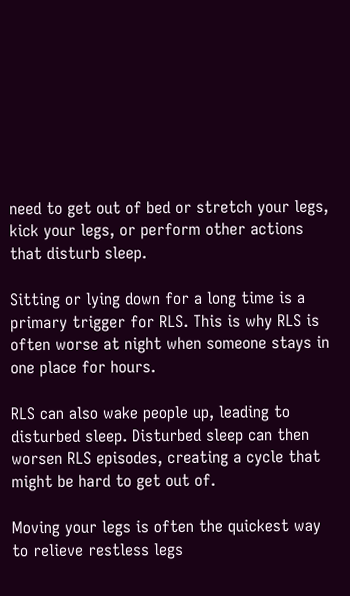need to get out of bed or stretch your legs, kick your legs, or perform other actions that disturb sleep.

Sitting or lying down for a long time is a primary trigger for RLS. This is why RLS is often worse at night when someone stays in one place for hours.

RLS can also wake people up, leading to disturbed sleep. Disturbed sleep can then worsen RLS episodes, creating a cycle that might be hard to get out of.

Moving your legs is often the quickest way to relieve restless legs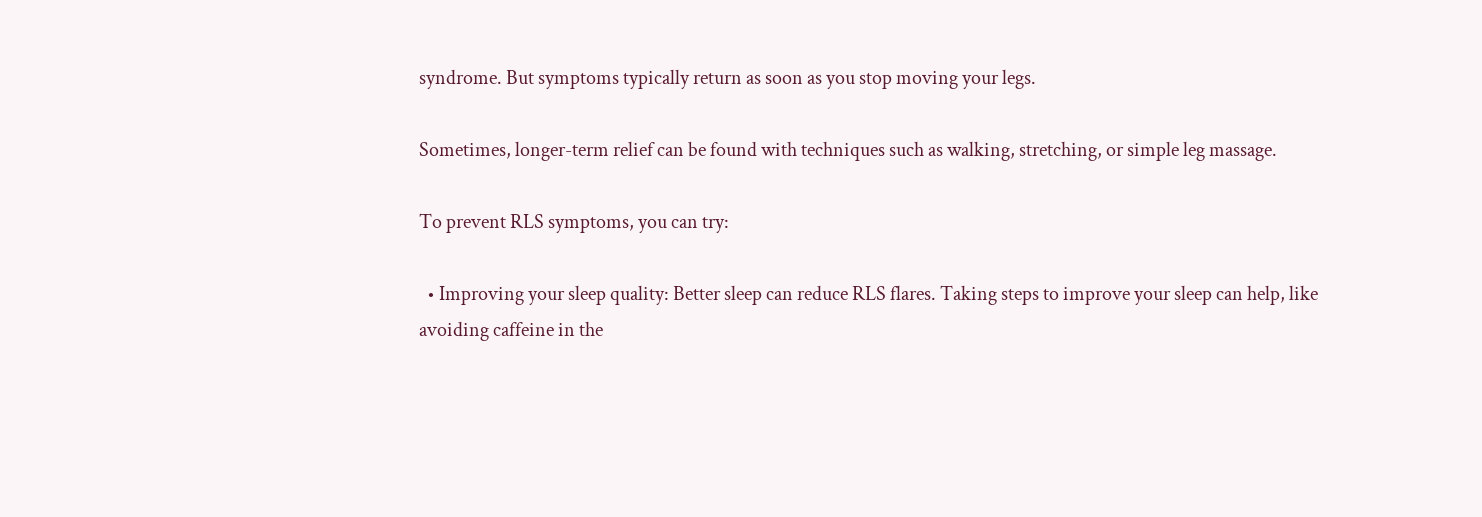syndrome. But symptoms typically return as soon as you stop moving your legs.

Sometimes, longer-term relief can be found with techniques such as walking, stretching, or simple leg massage.

To prevent RLS symptoms, you can try:

  • Improving your sleep quality: Better sleep can reduce RLS flares. Taking steps to improve your sleep can help, like avoiding caffeine in the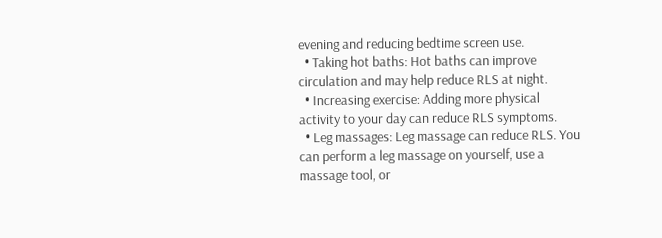evening and reducing bedtime screen use.
  • Taking hot baths: Hot baths can improve circulation and may help reduce RLS at night.
  • Increasing exercise: Adding more physical activity to your day can reduce RLS symptoms.
  • Leg massages: Leg massage can reduce RLS. You can perform a leg massage on yourself, use a massage tool, or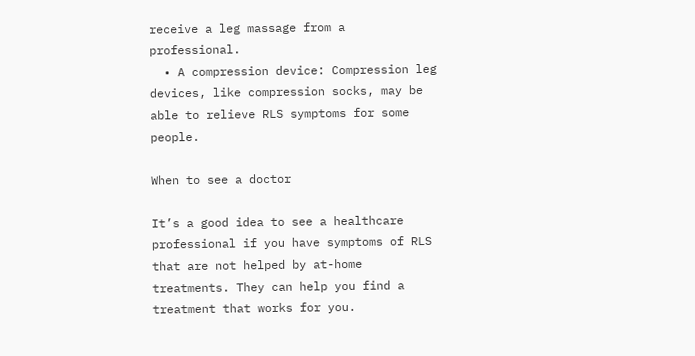receive a leg massage from a professional.
  • A compression device: Compression leg devices, like compression socks, may be able to relieve RLS symptoms for some people.

When to see a doctor

It’s a good idea to see a healthcare professional if you have symptoms of RLS that are not helped by at-home treatments. They can help you find a treatment that works for you.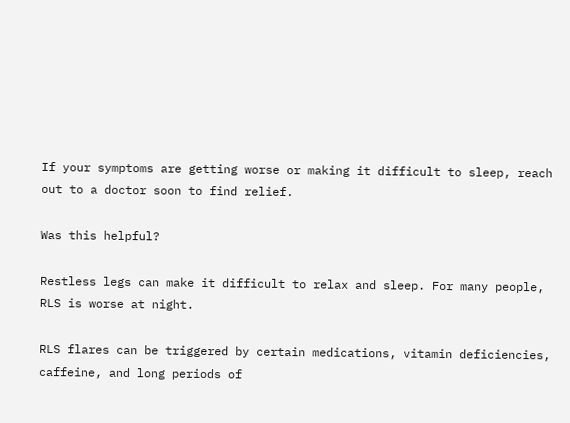If your symptoms are getting worse or making it difficult to sleep, reach out to a doctor soon to find relief.

Was this helpful?

Restless legs can make it difficult to relax and sleep. For many people, RLS is worse at night.

RLS flares can be triggered by certain medications, vitamin deficiencies, caffeine, and long periods of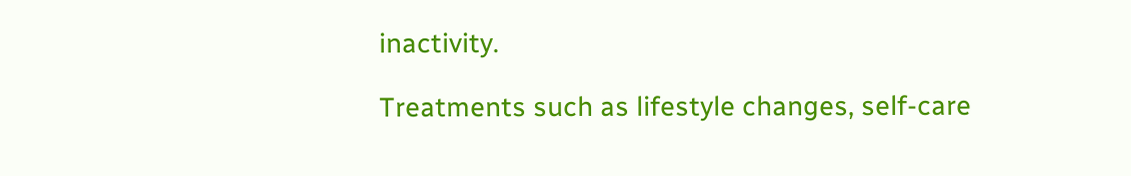inactivity.

Treatments such as lifestyle changes, self-care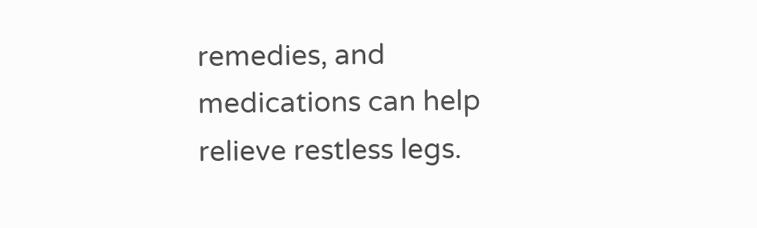remedies, and medications can help relieve restless legs.